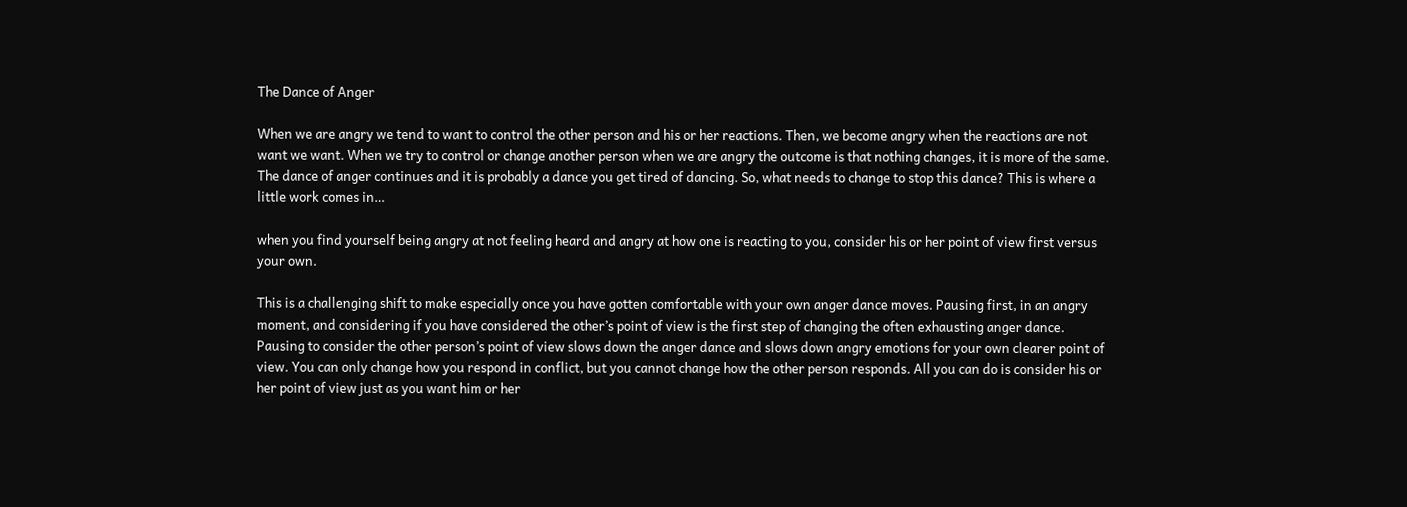The Dance of Anger

When we are angry we tend to want to control the other person and his or her reactions. Then, we become angry when the reactions are not want we want. When we try to control or change another person when we are angry the outcome is that nothing changes, it is more of the same. The dance of anger continues and it is probably a dance you get tired of dancing. So, what needs to change to stop this dance? This is where a little work comes in…

when you find yourself being angry at not feeling heard and angry at how one is reacting to you, consider his or her point of view first versus your own.

This is a challenging shift to make especially once you have gotten comfortable with your own anger dance moves. Pausing first, in an angry moment, and considering if you have considered the other’s point of view is the first step of changing the often exhausting anger dance.
Pausing to consider the other person’s point of view slows down the anger dance and slows down angry emotions for your own clearer point of view. You can only change how you respond in conflict, but you cannot change how the other person responds. All you can do is consider his or her point of view just as you want him or her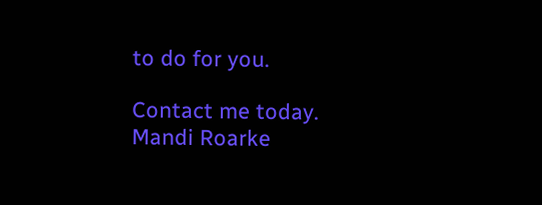to do for you.

Contact me today. Mandi Roarke